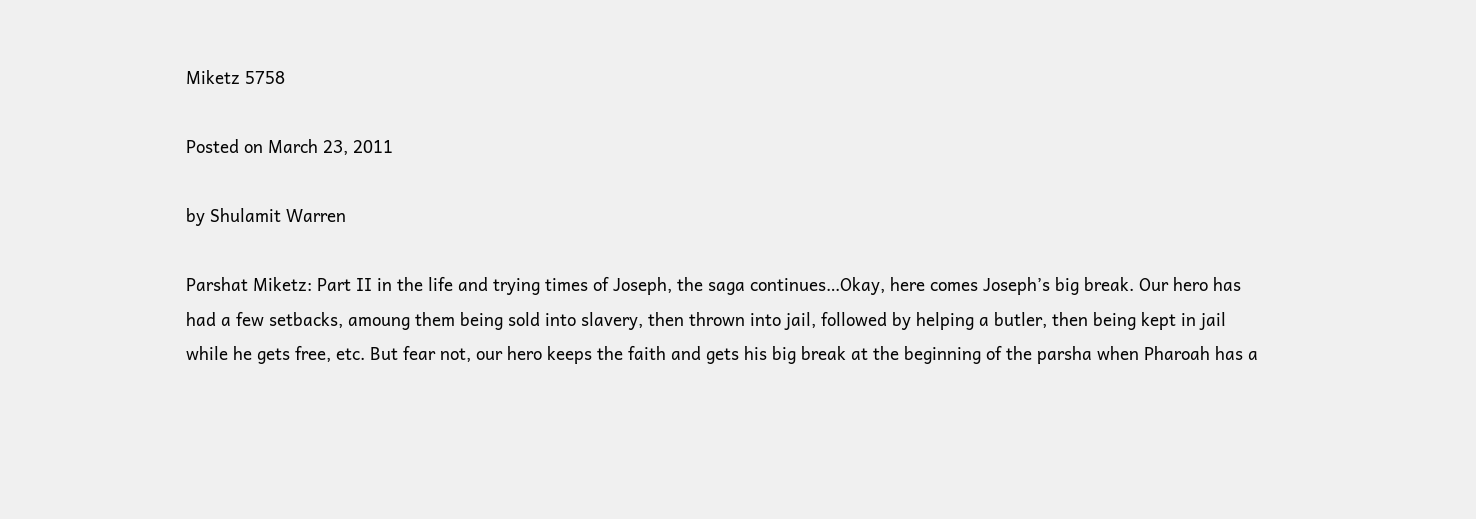Miketz 5758

Posted on March 23, 2011

by Shulamit Warren

Parshat Miketz: Part II in the life and trying times of Joseph, the saga continues…Okay, here comes Joseph’s big break. Our hero has had a few setbacks, amoung them being sold into slavery, then thrown into jail, followed by helping a butler, then being kept in jail while he gets free, etc. But fear not, our hero keeps the faith and gets his big break at the beginning of the parsha when Pharoah has a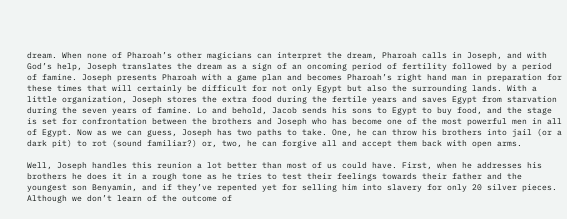dream. When none of Pharoah’s other magicians can interpret the dream, Pharoah calls in Joseph, and with God’s help, Joseph translates the dream as a sign of an oncoming period of fertility followed by a period of famine. Joseph presents Pharoah with a game plan and becomes Pharoah’s right hand man in preparation for these times that will certainly be difficult for not only Egypt but also the surrounding lands. With a little organization, Joseph stores the extra food during the fertile years and saves Egypt from starvation during the seven years of famine. Lo and behold, Jacob sends his sons to Egypt to buy food, and the stage is set for confrontation between the brothers and Joseph who has become one of the most powerful men in all of Egypt. Now as we can guess, Joseph has two paths to take. One, he can throw his brothers into jail (or a dark pit) to rot (sound familiar?) or, two, he can forgive all and accept them back with open arms.

Well, Joseph handles this reunion a lot better than most of us could have. First, when he addresses his brothers he does it in a rough tone as he tries to test their feelings towards their father and the youngest son Benyamin, and if they’ve repented yet for selling him into slavery for only 20 silver pieces. Although we don’t learn of the outcome of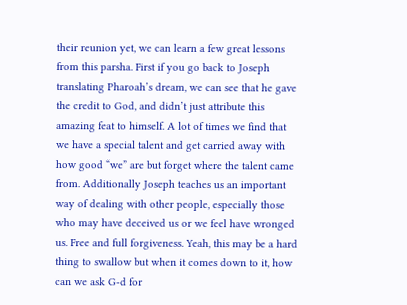their reunion yet, we can learn a few great lessons from this parsha. First if you go back to Joseph translating Pharoah’s dream, we can see that he gave the credit to God, and didn’t just attribute this amazing feat to himself. A lot of times we find that we have a special talent and get carried away with how good “we” are but forget where the talent came from. Additionally Joseph teaches us an important way of dealing with other people, especially those who may have deceived us or we feel have wronged us. Free and full forgiveness. Yeah, this may be a hard thing to swallow but when it comes down to it, how can we ask G-d for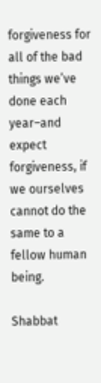forgiveness for all of the bad things we’ve done each year–and expect forgiveness, if we ourselves cannot do the same to a fellow human being.

Shabbat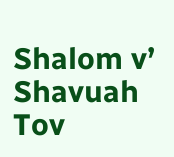Shalom v’ Shavuah Tov